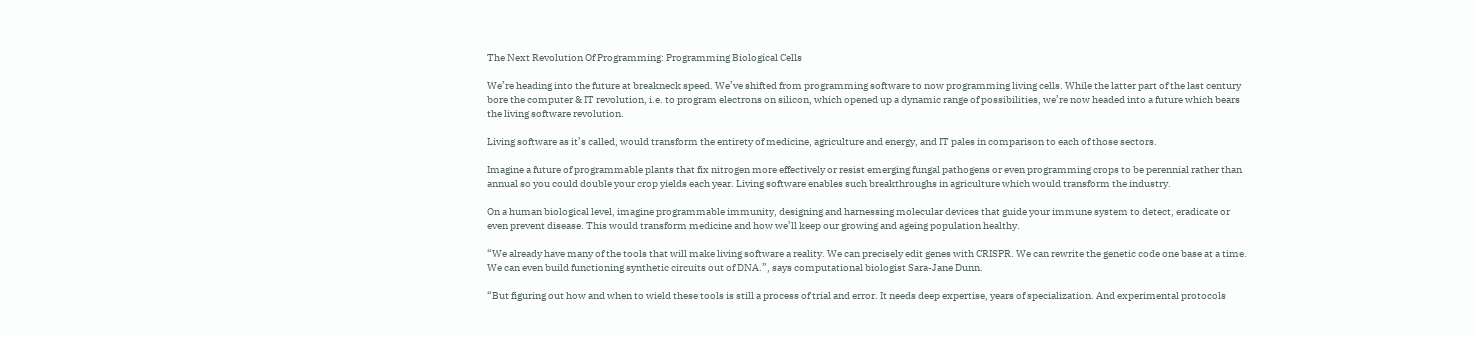The Next Revolution Of Programming: Programming Biological Cells

We’re heading into the future at breakneck speed. We’ve shifted from programming software to now programming living cells. While the latter part of the last century bore the computer & IT revolution, i.e. to program electrons on silicon, which opened up a dynamic range of possibilities, we’re now headed into a future which bears the living software revolution.

Living software as it’s called, would transform the entirety of medicine, agriculture and energy, and IT pales in comparison to each of those sectors.

Imagine a future of programmable plants that fix nitrogen more effectively or resist emerging fungal pathogens or even programming crops to be perennial rather than annual so you could double your crop yields each year. Living software enables such breakthroughs in agriculture which would transform the industry.

On a human biological level, imagine programmable immunity, designing and harnessing molecular devices that guide your immune system to detect, eradicate or even prevent disease. This would transform medicine and how we’ll keep our growing and ageing population healthy.

“We already have many of the tools that will make living software a reality. We can precisely edit genes with CRISPR. We can rewrite the genetic code one base at a time. We can even build functioning synthetic circuits out of DNA.”, says computational biologist Sara-Jane Dunn.

“But figuring out how and when to wield these tools is still a process of trial and error. It needs deep expertise, years of specialization. And experimental protocols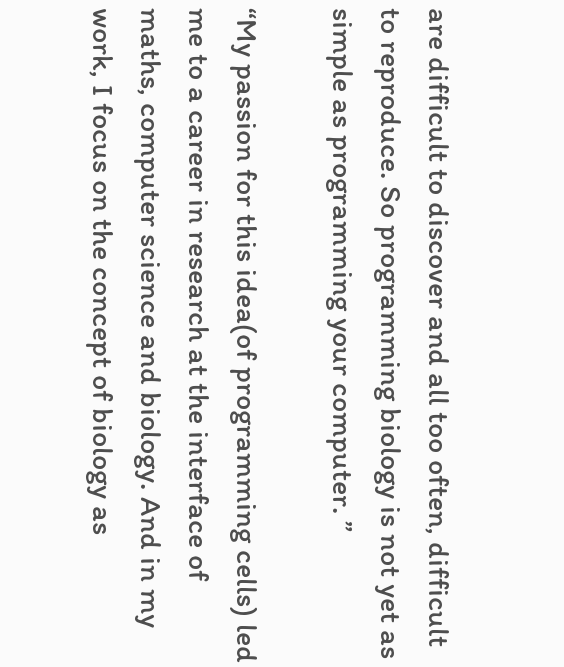are difficult to discover and all too often, difficult to reproduce. So programming biology is not yet as simple as programming your computer. ”

“My passion for this idea(of programming cells) led me to a career in research at the interface of maths, computer science and biology. And in my work, I focus on the concept of biology as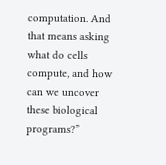computation. And that means asking what do cells compute, and how can we uncover these biological programs?”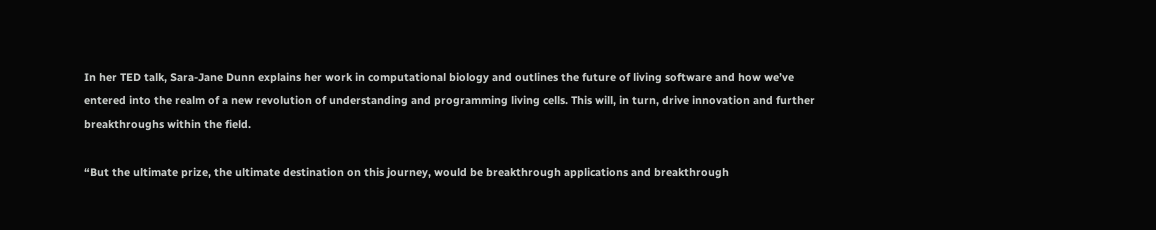In her TED talk, Sara-Jane Dunn explains her work in computational biology and outlines the future of living software and how we’ve entered into the realm of a new revolution of understanding and programming living cells. This will, in turn, drive innovation and further breakthroughs within the field.

“But the ultimate prize, the ultimate destination on this journey, would be breakthrough applications and breakthrough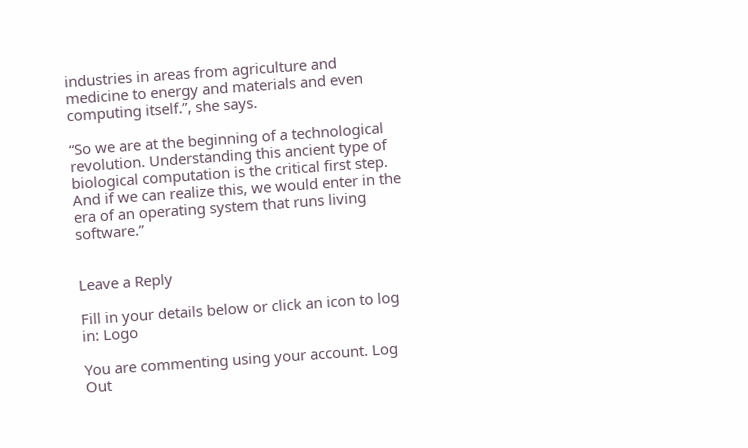industries in areas from agriculture and medicine to energy and materials and even computing itself.”, she says.

“So we are at the beginning of a technological revolution. Understanding this ancient type of biological computation is the critical first step. And if we can realize this, we would enter in the era of an operating system that runs living software.”


Leave a Reply

Fill in your details below or click an icon to log in: Logo

You are commenting using your account. Log Out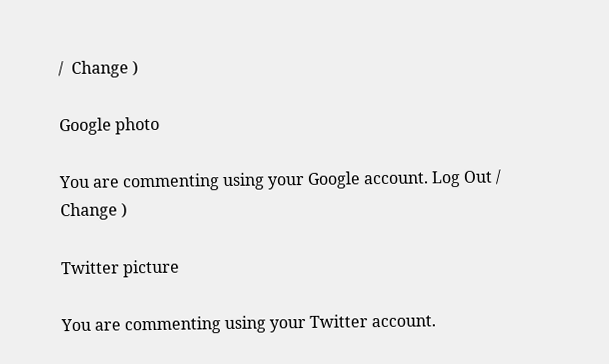/  Change )

Google photo

You are commenting using your Google account. Log Out /  Change )

Twitter picture

You are commenting using your Twitter account.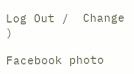Log Out /  Change )

Facebook photo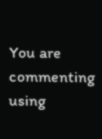You are commenting using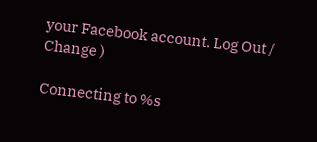your Facebook account. Log Out /  Change )

Connecting to %s